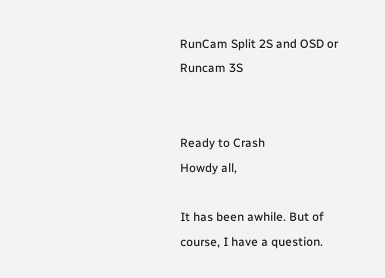RunCam Split 2S and OSD or Runcam 3S


Ready to Crash
Howdy all,

It has been awhile. But of course, I have a question.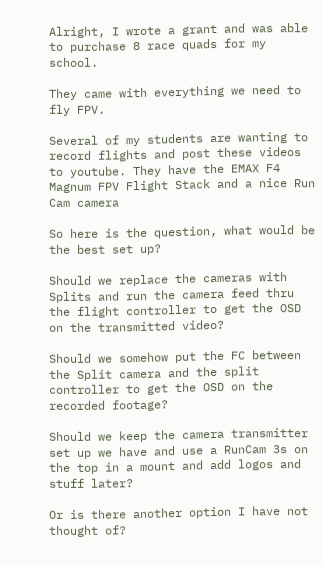Alright, I wrote a grant and was able to purchase 8 race quads for my school.

They came with everything we need to fly FPV.

Several of my students are wanting to record flights and post these videos to youtube. They have the EMAX F4 Magnum FPV Flight Stack and a nice Run Cam camera

So here is the question, what would be the best set up?

Should we replace the cameras with Splits and run the camera feed thru the flight controller to get the OSD on the transmitted video?

Should we somehow put the FC between the Split camera and the split controller to get the OSD on the recorded footage?

Should we keep the camera transmitter set up we have and use a RunCam 3s on the top in a mount and add logos and stuff later?

Or is there another option I have not thought of?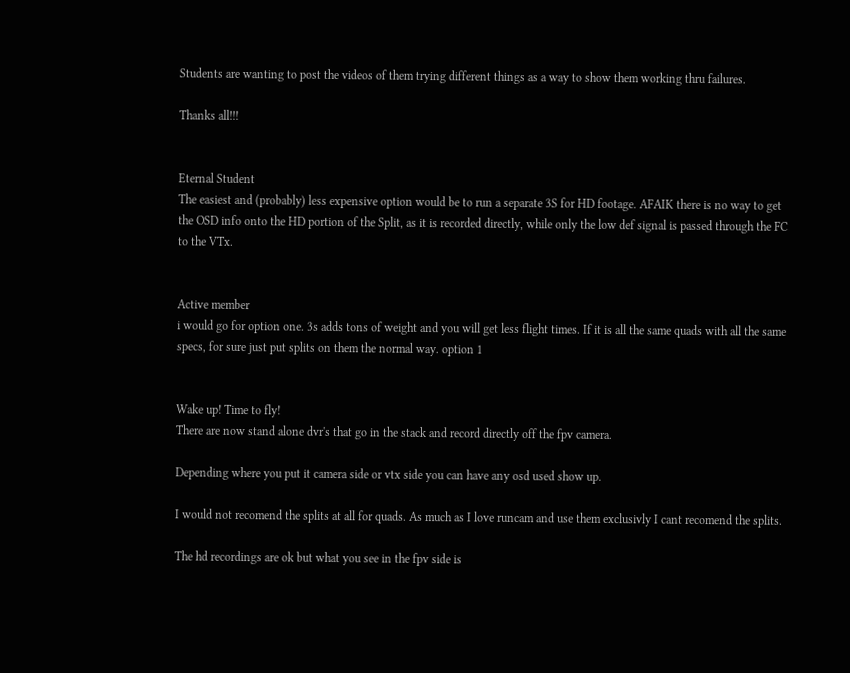Students are wanting to post the videos of them trying different things as a way to show them working thru failures.

Thanks all!!!


Eternal Student
The easiest and (probably) less expensive option would be to run a separate 3S for HD footage. AFAIK there is no way to get the OSD info onto the HD portion of the Split, as it is recorded directly, while only the low def signal is passed through the FC to the VTx.


Active member
i would go for option one. 3s adds tons of weight and you will get less flight times. If it is all the same quads with all the same specs, for sure just put splits on them the normal way. option 1


Wake up! Time to fly!
There are now stand alone dvr's that go in the stack and record directly off the fpv camera.

Depending where you put it camera side or vtx side you can have any osd used show up.

I would not recomend the splits at all for quads. As much as I love runcam and use them exclusivly I cant recomend the splits.

The hd recordings are ok but what you see in the fpv side is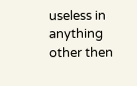useless in anything other then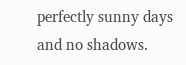perfectly sunny days and no shadows.